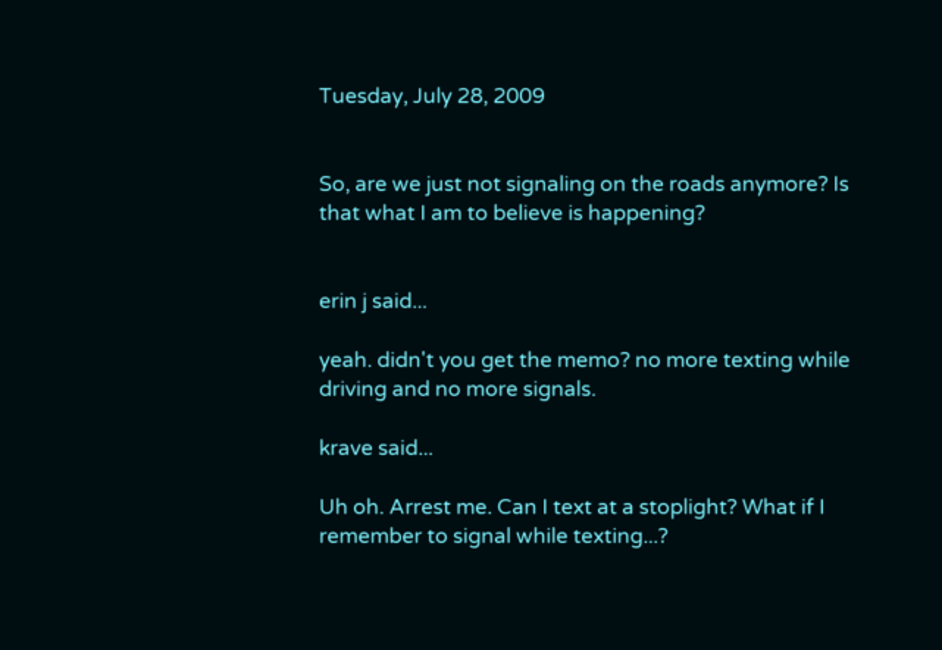Tuesday, July 28, 2009


So, are we just not signaling on the roads anymore? Is that what I am to believe is happening?


erin j said...

yeah. didn't you get the memo? no more texting while driving and no more signals.

krave said...

Uh oh. Arrest me. Can I text at a stoplight? What if I remember to signal while texting...?